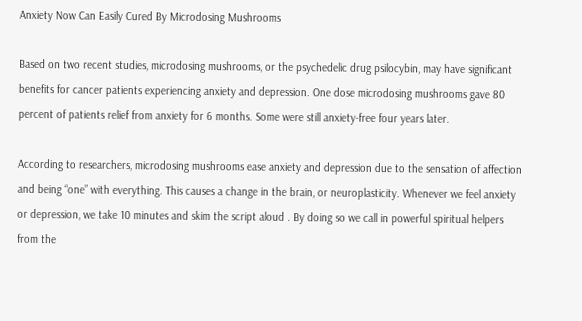Anxiety Now Can Easily Cured By Microdosing Mushrooms

Based on two recent studies, microdosing mushrooms, or the psychedelic drug psilocybin, may have significant benefits for cancer patients experiencing anxiety and depression. One dose microdosing mushrooms gave 80 percent of patients relief from anxiety for 6 months. Some were still anxiety-free four years later.

According to researchers, microdosing mushrooms ease anxiety and depression due to the sensation of affection and being “one” with everything. This causes a change in the brain, or neuroplasticity. Whenever we feel anxiety or depression, we take 10 minutes and skim the script aloud . By doing so we call in powerful spiritual helpers from the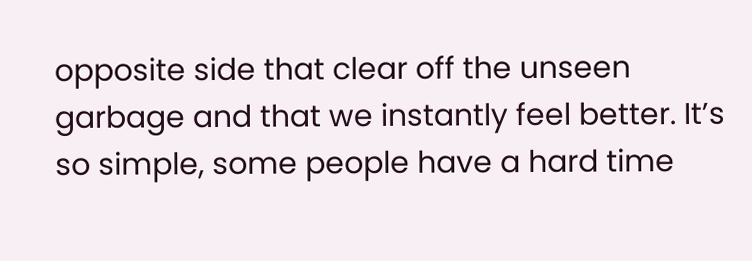opposite side that clear off the unseen garbage and that we instantly feel better. It’s so simple, some people have a hard time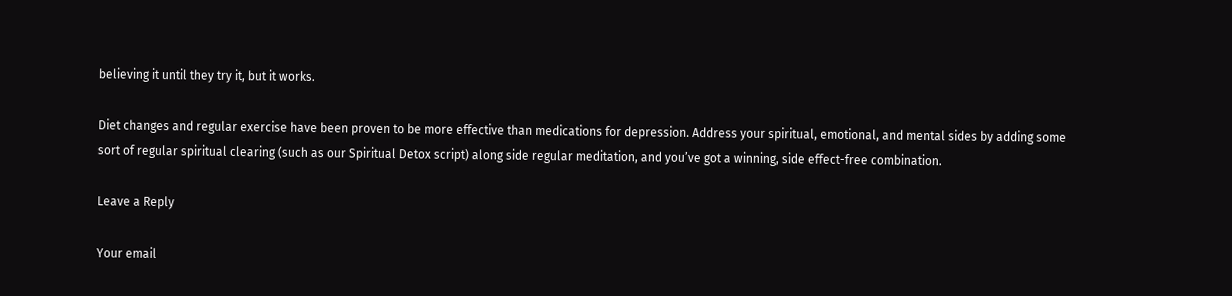believing it until they try it, but it works.

Diet changes and regular exercise have been proven to be more effective than medications for depression. Address your spiritual, emotional, and mental sides by adding some sort of regular spiritual clearing (such as our Spiritual Detox script) along side regular meditation, and you’ve got a winning, side effect-free combination.

Leave a Reply

Your email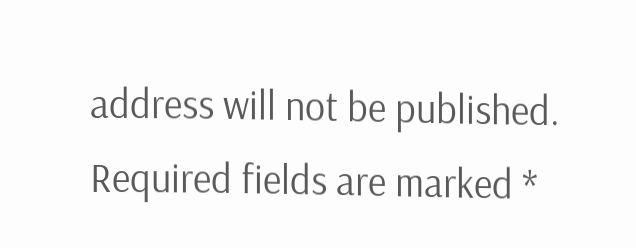address will not be published. Required fields are marked *